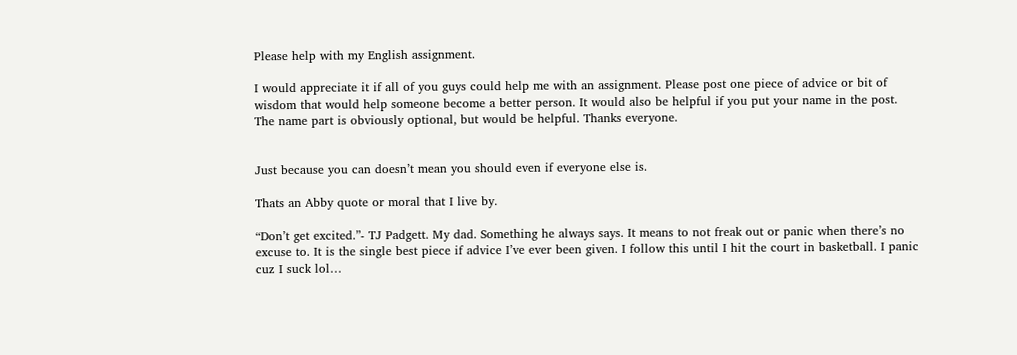Please help with my English assignment.

I would appreciate it if all of you guys could help me with an assignment. Please post one piece of advice or bit of wisdom that would help someone become a better person. It would also be helpful if you put your name in the post. The name part is obviously optional, but would be helpful. Thanks everyone.


Just because you can doesn’t mean you should even if everyone else is.

Thats an Abby quote or moral that I live by.

“Don’t get excited.”- TJ Padgett. My dad. Something he always says. It means to not freak out or panic when there’s no excuse to. It is the single best piece if advice I’ve ever been given. I follow this until I hit the court in basketball. I panic cuz I suck lol…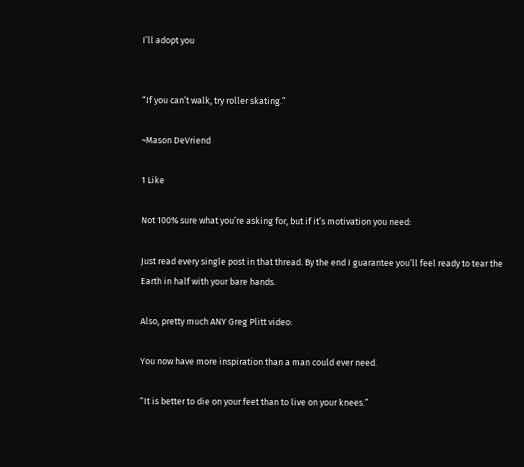I’ll adopt you


“If you can’t walk, try roller skating.”

~Mason DeVriend

1 Like

Not 100% sure what you’re asking for, but if it’s motivation you need:

Just read every single post in that thread. By the end I guarantee you’ll feel ready to tear the Earth in half with your bare hands.

Also, pretty much ANY Greg Plitt video:

You now have more inspiration than a man could ever need.

“It is better to die on your feet than to live on your knees.”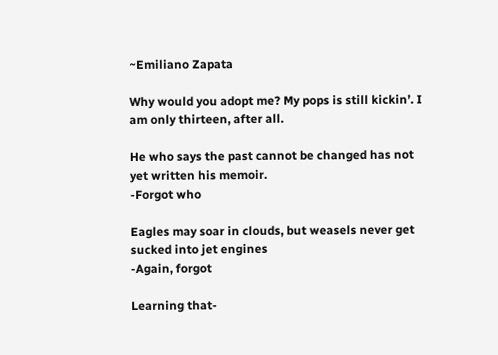~Emiliano Zapata

Why would you adopt me? My pops is still kickin’. I am only thirteen, after all.

He who says the past cannot be changed has not yet written his memoir.
-Forgot who

Eagles may soar in clouds, but weasels never get sucked into jet engines
-Again, forgot

Learning that-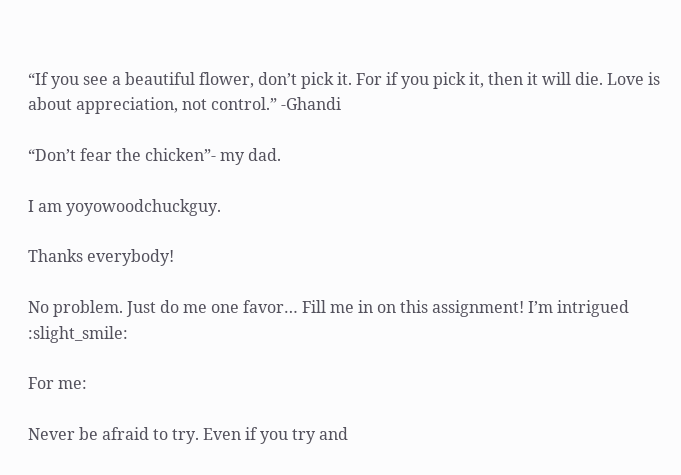“If you see a beautiful flower, don’t pick it. For if you pick it, then it will die. Love is about appreciation, not control.” -Ghandi

“Don’t fear the chicken”- my dad.

I am yoyowoodchuckguy.

Thanks everybody!

No problem. Just do me one favor… Fill me in on this assignment! I’m intrigued :slight_smile:

For me:

Never be afraid to try. Even if you try and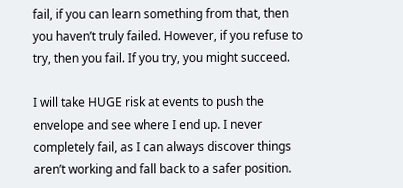fail, if you can learn something from that, then you haven’t truly failed. However, if you refuse to try, then you fail. If you try, you might succeed.

I will take HUGE risk at events to push the envelope and see where I end up. I never completely fail, as I can always discover things aren’t working and fall back to a safer position.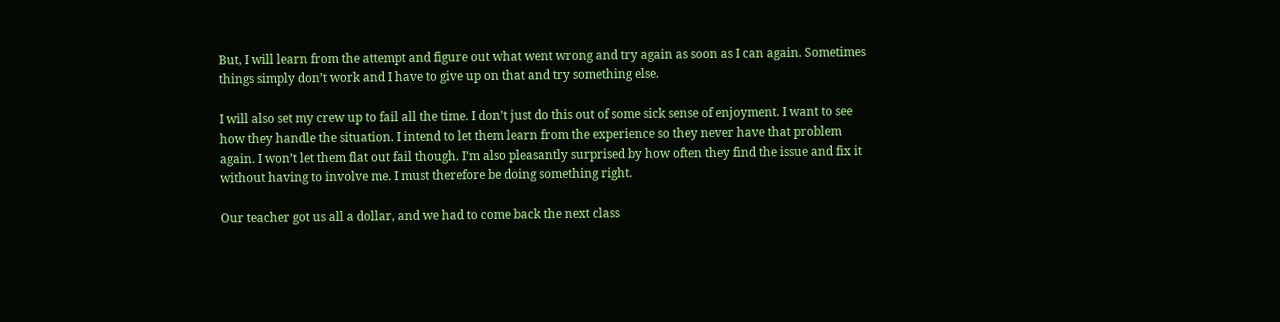But, I will learn from the attempt and figure out what went wrong and try again as soon as I can again. Sometimes things simply don’t work and I have to give up on that and try something else.

I will also set my crew up to fail all the time. I don’t just do this out of some sick sense of enjoyment. I want to see how they handle the situation. I intend to let them learn from the experience so they never have that problem again. I won’t let them flat out fail though. I’m also pleasantly surprised by how often they find the issue and fix it without having to involve me. I must therefore be doing something right.

Our teacher got us all a dollar, and we had to come back the next class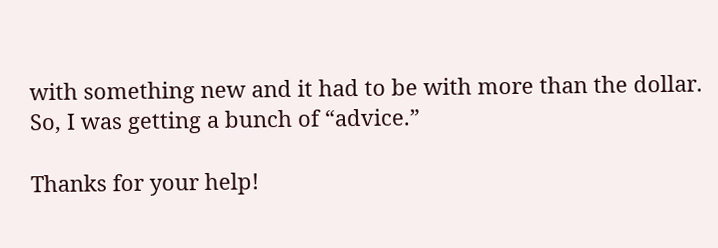with something new and it had to be with more than the dollar. So, I was getting a bunch of “advice.”

Thanks for your help!